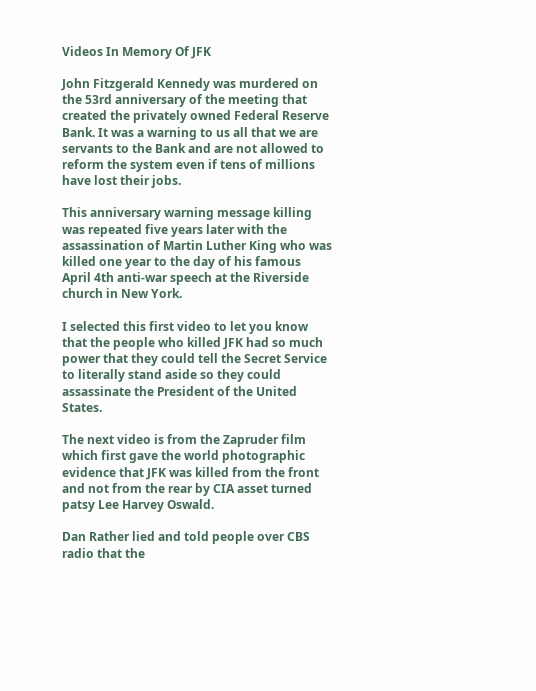Videos In Memory Of JFK

John Fitzgerald Kennedy was murdered on the 53rd anniversary of the meeting that created the privately owned Federal Reserve Bank. It was a warning to us all that we are servants to the Bank and are not allowed to reform the system even if tens of millions have lost their jobs.

This anniversary warning message killing was repeated five years later with the assassination of Martin Luther King who was killed one year to the day of his famous April 4th anti-war speech at the Riverside church in New York.

I selected this first video to let you know that the people who killed JFK had so much power that they could tell the Secret Service to literally stand aside so they could assassinate the President of the United States.

The next video is from the Zapruder film which first gave the world photographic evidence that JFK was killed from the front and not from the rear by CIA asset turned patsy Lee Harvey Oswald.

Dan Rather lied and told people over CBS radio that the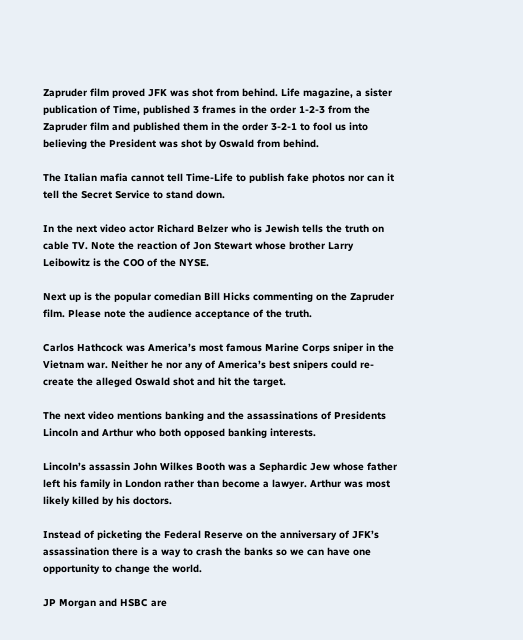Zapruder film proved JFK was shot from behind. Life magazine, a sister publication of Time, published 3 frames in the order 1-2-3 from the Zapruder film and published them in the order 3-2-1 to fool us into believing the President was shot by Oswald from behind.

The Italian mafia cannot tell Time-Life to publish fake photos nor can it tell the Secret Service to stand down.

In the next video actor Richard Belzer who is Jewish tells the truth on cable TV. Note the reaction of Jon Stewart whose brother Larry Leibowitz is the COO of the NYSE.

Next up is the popular comedian Bill Hicks commenting on the Zapruder film. Please note the audience acceptance of the truth.

Carlos Hathcock was America’s most famous Marine Corps sniper in the Vietnam war. Neither he nor any of America’s best snipers could re-create the alleged Oswald shot and hit the target.

The next video mentions banking and the assassinations of Presidents Lincoln and Arthur who both opposed banking interests.

Lincoln’s assassin John Wilkes Booth was a Sephardic Jew whose father left his family in London rather than become a lawyer. Arthur was most likely killed by his doctors.

Instead of picketing the Federal Reserve on the anniversary of JFK’s assassination there is a way to crash the banks so we can have one opportunity to change the world.

JP Morgan and HSBC are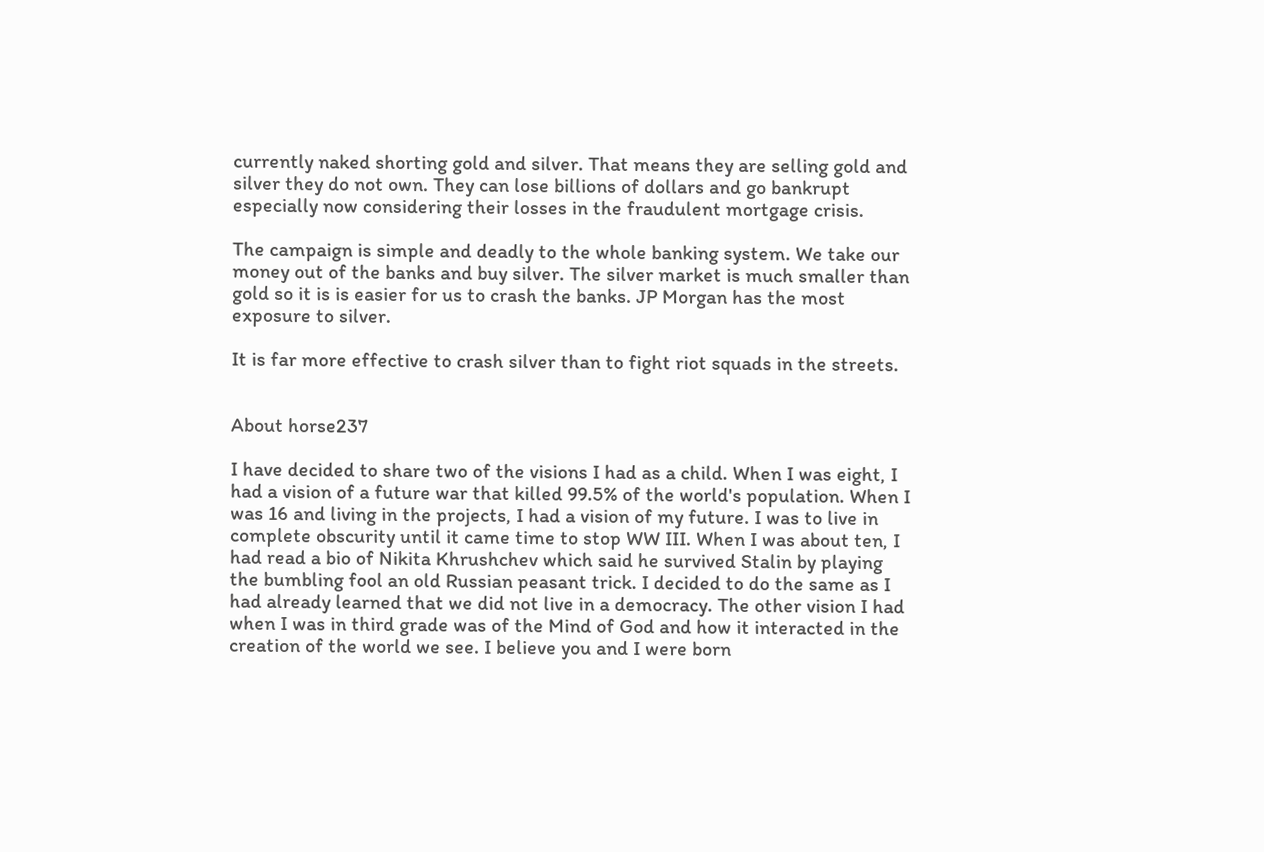currently naked shorting gold and silver. That means they are selling gold and silver they do not own. They can lose billions of dollars and go bankrupt especially now considering their losses in the fraudulent mortgage crisis.

The campaign is simple and deadly to the whole banking system. We take our money out of the banks and buy silver. The silver market is much smaller than gold so it is is easier for us to crash the banks. JP Morgan has the most exposure to silver.

It is far more effective to crash silver than to fight riot squads in the streets.


About horse237

I have decided to share two of the visions I had as a child. When I was eight, I had a vision of a future war that killed 99.5% of the world's population. When I was 16 and living in the projects, I had a vision of my future. I was to live in complete obscurity until it came time to stop WW III. When I was about ten, I had read a bio of Nikita Khrushchev which said he survived Stalin by playing the bumbling fool an old Russian peasant trick. I decided to do the same as I had already learned that we did not live in a democracy. The other vision I had when I was in third grade was of the Mind of God and how it interacted in the creation of the world we see. I believe you and I were born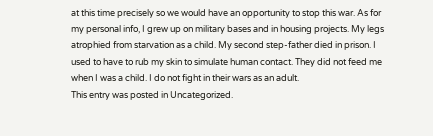at this time precisely so we would have an opportunity to stop this war. As for my personal info, I grew up on military bases and in housing projects. My legs atrophied from starvation as a child. My second step-father died in prison. I used to have to rub my skin to simulate human contact. They did not feed me when I was a child. I do not fight in their wars as an adult.
This entry was posted in Uncategorized.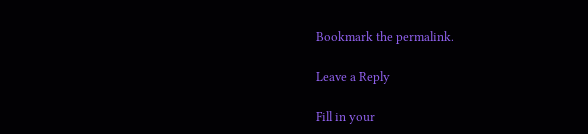Bookmark the permalink.

Leave a Reply

Fill in your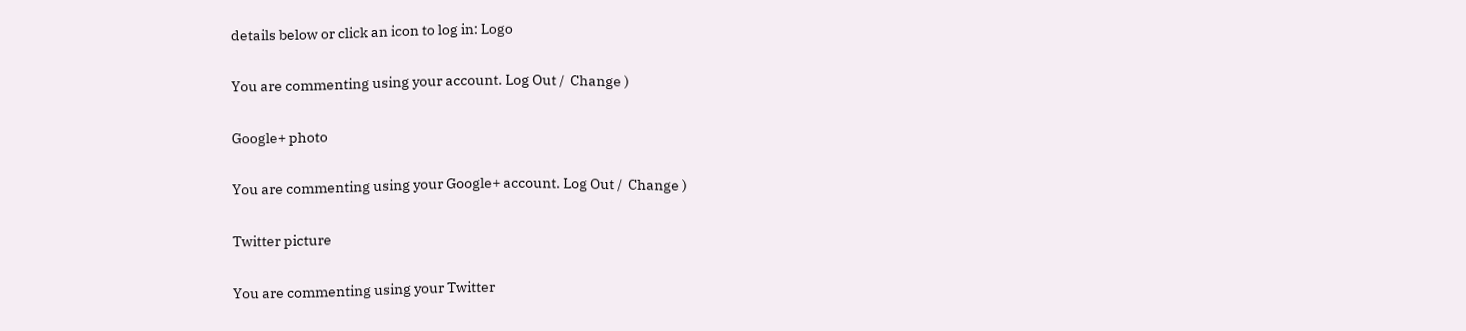details below or click an icon to log in: Logo

You are commenting using your account. Log Out /  Change )

Google+ photo

You are commenting using your Google+ account. Log Out /  Change )

Twitter picture

You are commenting using your Twitter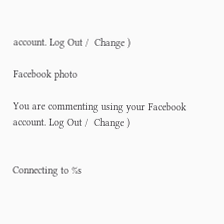account. Log Out /  Change )

Facebook photo

You are commenting using your Facebook account. Log Out /  Change )


Connecting to %s